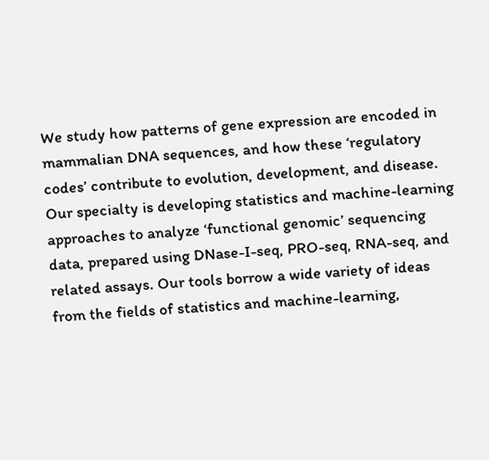We study how patterns of gene expression are encoded in mammalian DNA sequences, and how these ‘regulatory codes’ contribute to evolution, development, and disease. Our specialty is developing statistics and machine-learning approaches to analyze ‘functional genomic’ sequencing data, prepared using DNase-I-seq, PRO-seq, RNA-seq, and related assays. Our tools borrow a wide variety of ideas from the fields of statistics and machine-learning,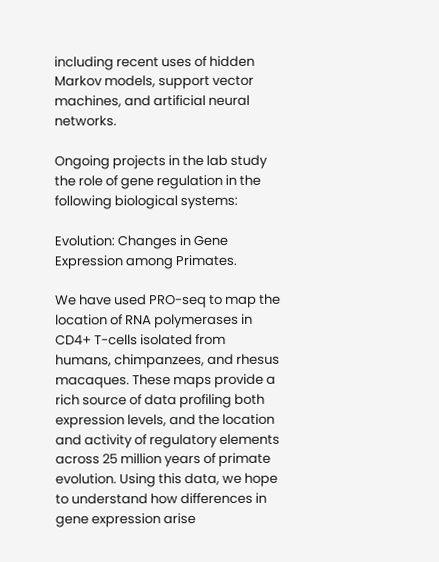including recent uses of hidden Markov models, support vector machines, and artificial neural networks.

Ongoing projects in the lab study the role of gene regulation in the following biological systems:

Evolution: Changes in Gene Expression among Primates.

We have used PRO-seq to map the location of RNA polymerases in CD4+ T-cells isolated from humans, chimpanzees, and rhesus macaques. These maps provide a rich source of data profiling both expression levels, and the location and activity of regulatory elements across 25 million years of primate evolution. Using this data, we hope to understand how differences in gene expression arise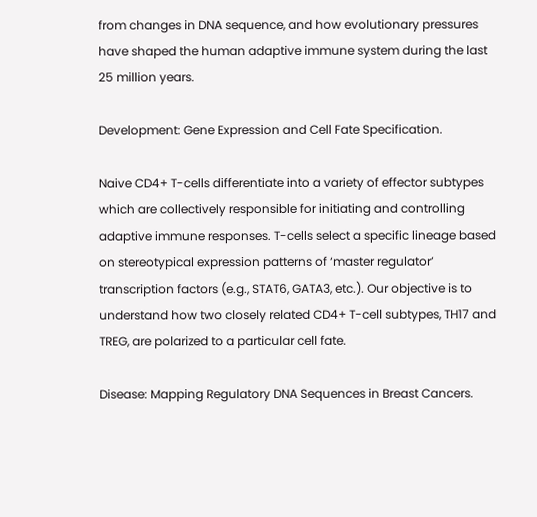from changes in DNA sequence, and how evolutionary pressures have shaped the human adaptive immune system during the last 25 million years.

Development: Gene Expression and Cell Fate Specification.

Naive CD4+ T-cells differentiate into a variety of effector subtypes which are collectively responsible for initiating and controlling adaptive immune responses. T-cells select a specific lineage based on stereotypical expression patterns of ‘master regulator’ transcription factors (e.g., STAT6, GATA3, etc.). Our objective is to understand how two closely related CD4+ T-cell subtypes, TH17 and TREG, are polarized to a particular cell fate.

Disease: Mapping Regulatory DNA Sequences in Breast Cancers.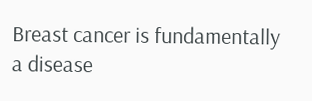Breast cancer is fundamentally a disease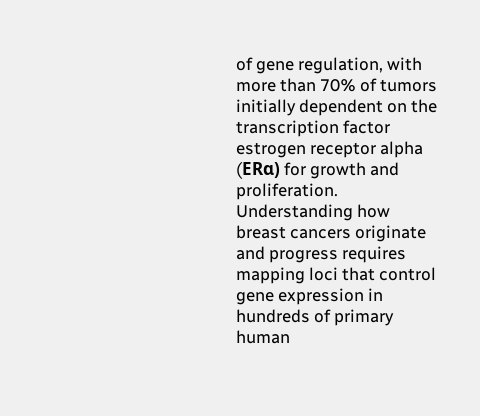of gene regulation, with more than 70% of tumors initially dependent on the transcription factor estrogen receptor alpha (ERα) for growth and proliferation. Understanding how breast cancers originate and progress requires mapping loci that control gene expression in hundreds of primary human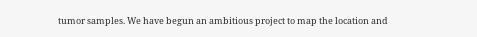tumor samples. We have begun an ambitious project to map the location and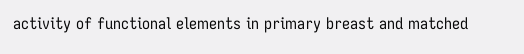activity of functional elements in primary breast and matched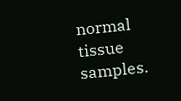normal tissue samples.